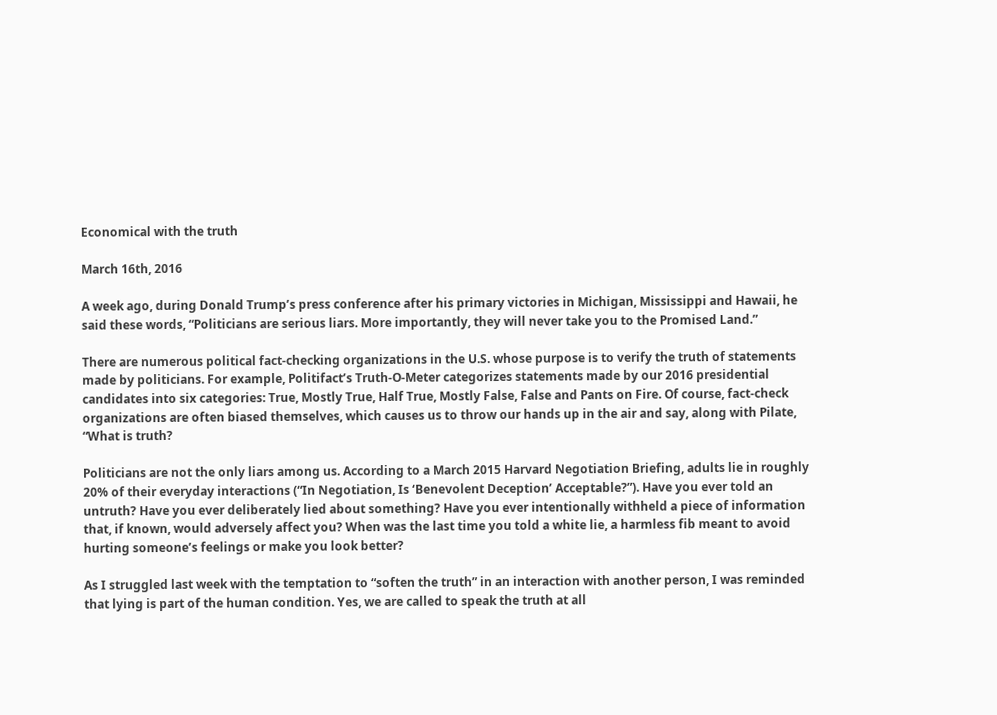Economical with the truth

March 16th, 2016

A week ago, during Donald Trump’s press conference after his primary victories in Michigan, Mississippi and Hawaii, he said these words, “Politicians are serious liars. More importantly, they will never take you to the Promised Land.”

There are numerous political fact-checking organizations in the U.S. whose purpose is to verify the truth of statements made by politicians. For example, Politifact’s Truth-O-Meter categorizes statements made by our 2016 presidential candidates into six categories: True, Mostly True, Half True, Mostly False, False and Pants on Fire. Of course, fact-check organizations are often biased themselves, which causes us to throw our hands up in the air and say, along with Pilate, “What is truth?

Politicians are not the only liars among us. According to a March 2015 Harvard Negotiation Briefing, adults lie in roughly 20% of their everyday interactions (“In Negotiation, Is ‘Benevolent Deception’ Acceptable?”). Have you ever told an untruth? Have you ever deliberately lied about something? Have you ever intentionally withheld a piece of information that, if known, would adversely affect you? When was the last time you told a white lie, a harmless fib meant to avoid hurting someone’s feelings or make you look better?

As I struggled last week with the temptation to “soften the truth” in an interaction with another person, I was reminded that lying is part of the human condition. Yes, we are called to speak the truth at all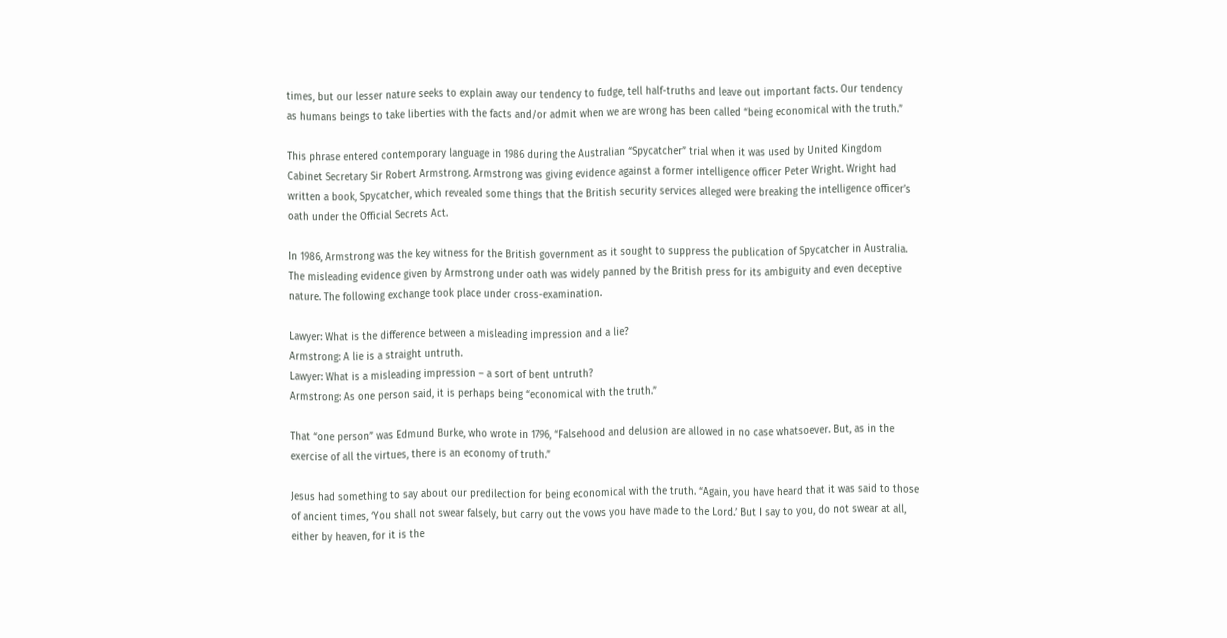times, but our lesser nature seeks to explain away our tendency to fudge, tell half-truths and leave out important facts. Our tendency as humans beings to take liberties with the facts and/or admit when we are wrong has been called “being economical with the truth.”

This phrase entered contemporary language in 1986 during the Australian “Spycatcher” trial when it was used by United Kingdom Cabinet Secretary Sir Robert Armstrong. Armstrong was giving evidence against a former intelligence officer Peter Wright. Wright had written a book, Spycatcher, which revealed some things that the British security services alleged were breaking the intelligence officer’s oath under the Official Secrets Act.

In 1986, Armstrong was the key witness for the British government as it sought to suppress the publication of Spycatcher in Australia. The misleading evidence given by Armstrong under oath was widely panned by the British press for its ambiguity and even deceptive nature. The following exchange took place under cross-examination.

Lawyer: What is the difference between a misleading impression and a lie?
Armstrong: A lie is a straight untruth.
Lawyer: What is a misleading impression – a sort of bent untruth?
Armstrong: As one person said, it is perhaps being “economical with the truth.”

That “one person” was Edmund Burke, who wrote in 1796, “Falsehood and delusion are allowed in no case whatsoever. But, as in the exercise of all the virtues, there is an economy of truth.”

Jesus had something to say about our predilection for being economical with the truth. “Again, you have heard that it was said to those of ancient times, ‘You shall not swear falsely, but carry out the vows you have made to the Lord.’ But I say to you, do not swear at all, either by heaven, for it is the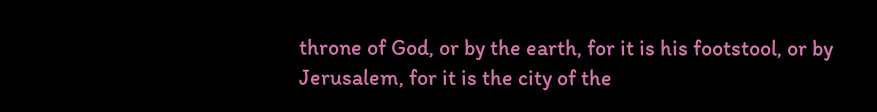throne of God, or by the earth, for it is his footstool, or by Jerusalem, for it is the city of the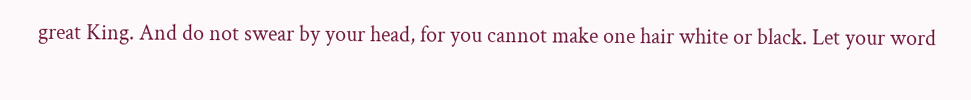great King. And do not swear by your head, for you cannot make one hair white or black. Let your word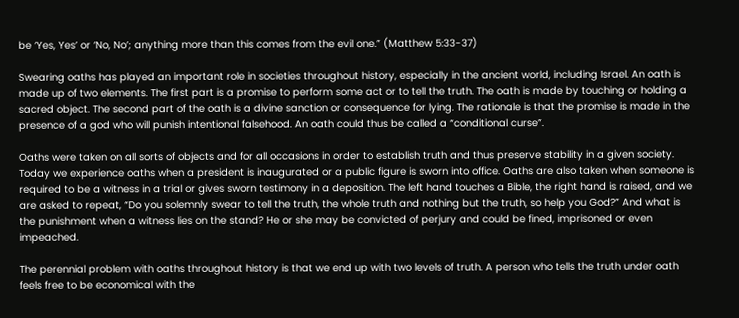be ‘Yes, Yes’ or ‘No, No’; anything more than this comes from the evil one.” (Matthew 5:33-37)

Swearing oaths has played an important role in societies throughout history, especially in the ancient world, including Israel. An oath is made up of two elements. The first part is a promise to perform some act or to tell the truth. The oath is made by touching or holding a sacred object. The second part of the oath is a divine sanction or consequence for lying. The rationale is that the promise is made in the presence of a god who will punish intentional falsehood. An oath could thus be called a “conditional curse”.

Oaths were taken on all sorts of objects and for all occasions in order to establish truth and thus preserve stability in a given society. Today we experience oaths when a president is inaugurated or a public figure is sworn into office. Oaths are also taken when someone is required to be a witness in a trial or gives sworn testimony in a deposition. The left hand touches a Bible, the right hand is raised, and we are asked to repeat, “Do you solemnly swear to tell the truth, the whole truth and nothing but the truth, so help you God?” And what is the punishment when a witness lies on the stand? He or she may be convicted of perjury and could be fined, imprisoned or even impeached.

The perennial problem with oaths throughout history is that we end up with two levels of truth. A person who tells the truth under oath feels free to be economical with the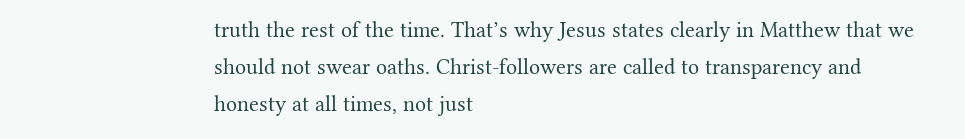truth the rest of the time. That’s why Jesus states clearly in Matthew that we should not swear oaths. Christ-followers are called to transparency and honesty at all times, not just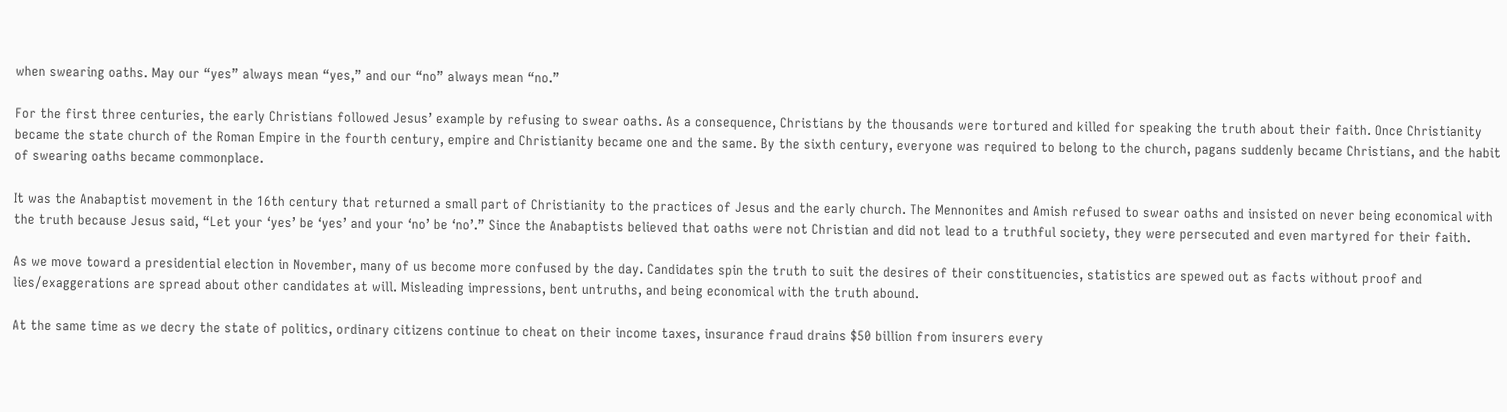when swearing oaths. May our “yes” always mean “yes,” and our “no” always mean “no.”

For the first three centuries, the early Christians followed Jesus’ example by refusing to swear oaths. As a consequence, Christians by the thousands were tortured and killed for speaking the truth about their faith. Once Christianity became the state church of the Roman Empire in the fourth century, empire and Christianity became one and the same. By the sixth century, everyone was required to belong to the church, pagans suddenly became Christians, and the habit of swearing oaths became commonplace.

It was the Anabaptist movement in the 16th century that returned a small part of Christianity to the practices of Jesus and the early church. The Mennonites and Amish refused to swear oaths and insisted on never being economical with the truth because Jesus said, “Let your ‘yes’ be ‘yes’ and your ‘no’ be ‘no’.” Since the Anabaptists believed that oaths were not Christian and did not lead to a truthful society, they were persecuted and even martyred for their faith.

As we move toward a presidential election in November, many of us become more confused by the day. Candidates spin the truth to suit the desires of their constituencies, statistics are spewed out as facts without proof and lies/exaggerations are spread about other candidates at will. Misleading impressions, bent untruths, and being economical with the truth abound.

At the same time as we decry the state of politics, ordinary citizens continue to cheat on their income taxes, insurance fraud drains $50 billion from insurers every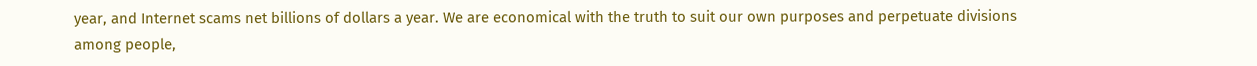year, and Internet scams net billions of dollars a year. We are economical with the truth to suit our own purposes and perpetuate divisions among people,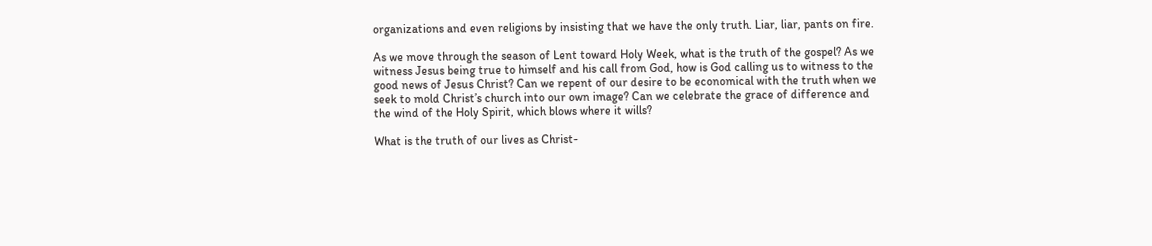organizations and even religions by insisting that we have the only truth. Liar, liar, pants on fire.

As we move through the season of Lent toward Holy Week, what is the truth of the gospel? As we witness Jesus being true to himself and his call from God, how is God calling us to witness to the good news of Jesus Christ? Can we repent of our desire to be economical with the truth when we seek to mold Christ’s church into our own image? Can we celebrate the grace of difference and the wind of the Holy Spirit, which blows where it wills?

What is the truth of our lives as Christ-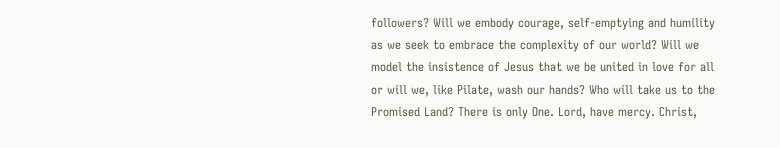followers? Will we embody courage, self-emptying and humility as we seek to embrace the complexity of our world? Will we model the insistence of Jesus that we be united in love for all or will we, like Pilate, wash our hands? Who will take us to the Promised Land? There is only One. Lord, have mercy. Christ,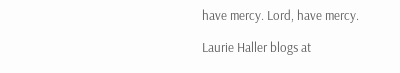have mercy. Lord, have mercy.

Laurie Haller blogs at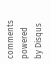comments powered by Disqus